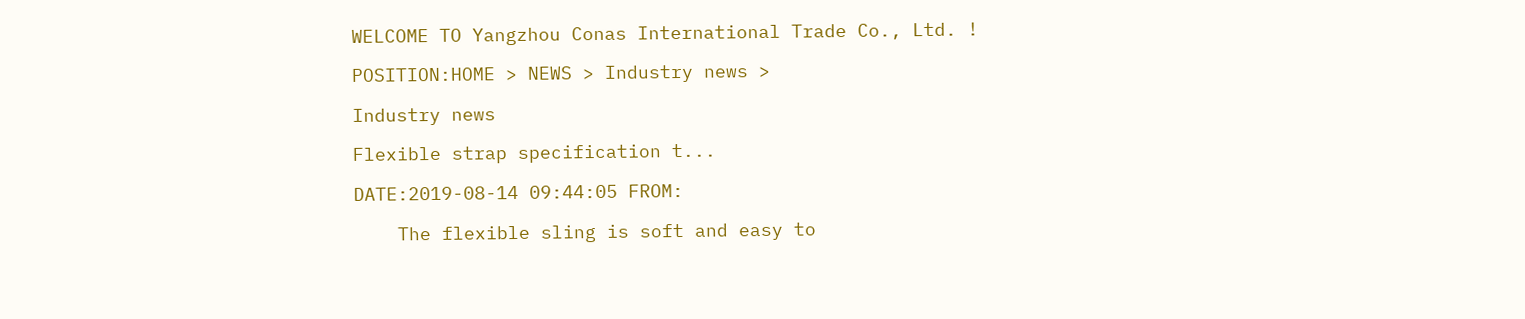WELCOME TO Yangzhou Conas International Trade Co., Ltd. !

POSITION:HOME > NEWS > Industry news >

Industry news

Flexible strap specification t...

DATE:2019-08-14 09:44:05 FROM:

    The flexible sling is soft and easy to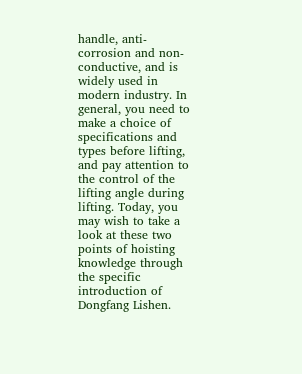handle, anti-corrosion and non-conductive, and is widely used in modern industry. In general, you need to make a choice of specifications and types before lifting, and pay attention to the control of the lifting angle during lifting. Today, you may wish to take a look at these two points of hoisting knowledge through the specific introduction of Dongfang Lishen.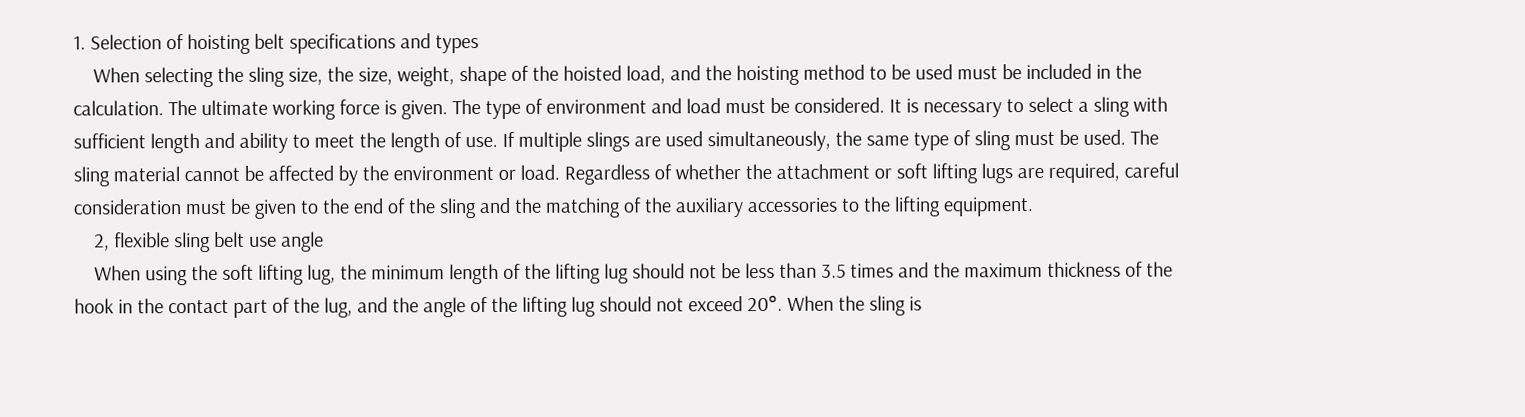1. Selection of hoisting belt specifications and types
    When selecting the sling size, the size, weight, shape of the hoisted load, and the hoisting method to be used must be included in the calculation. The ultimate working force is given. The type of environment and load must be considered. It is necessary to select a sling with sufficient length and ability to meet the length of use. If multiple slings are used simultaneously, the same type of sling must be used. The sling material cannot be affected by the environment or load. Regardless of whether the attachment or soft lifting lugs are required, careful consideration must be given to the end of the sling and the matching of the auxiliary accessories to the lifting equipment.
    2, flexible sling belt use angle
    When using the soft lifting lug, the minimum length of the lifting lug should not be less than 3.5 times and the maximum thickness of the hook in the contact part of the lug, and the angle of the lifting lug should not exceed 20°. When the sling is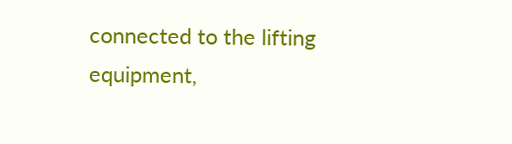connected to the lifting equipment,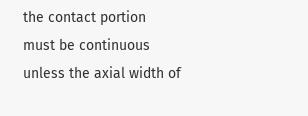the contact portion must be continuous unless the axial width of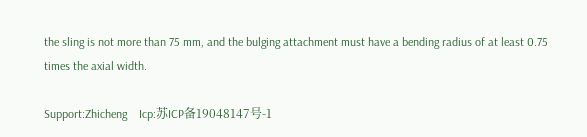the sling is not more than 75 mm, and the bulging attachment must have a bending radius of at least 0.75 times the axial width.

Support:Zhicheng    Icp:苏ICP备19048147号-1